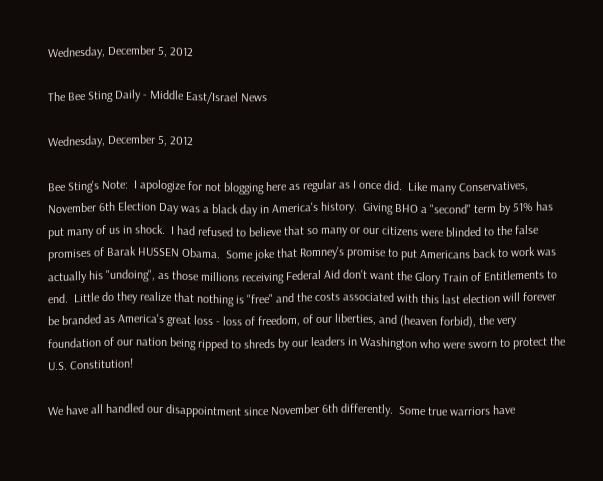Wednesday, December 5, 2012

The Bee Sting Daily - Middle East/Israel News

Wednesday, December 5, 2012

Bee Sting's Note:  I apologize for not blogging here as regular as I once did.  Like many Conservatives, November 6th Election Day was a black day in America's history.  Giving BHO a "second" term by 51% has put many of us in shock.  I had refused to believe that so many or our citizens were blinded to the false promises of Barak HUSSEN Obama.  Some joke that Romney's promise to put Americans back to work was actually his "undoing", as those millions receiving Federal Aid don't want the Glory Train of Entitlements to end.  Little do they realize that nothing is "free" and the costs associated with this last election will forever be branded as America's great loss - loss of freedom, of our liberties, and (heaven forbid), the very foundation of our nation being ripped to shreds by our leaders in Washington who were sworn to protect the U.S. Constitution!

We have all handled our disappointment since November 6th differently.  Some true warriors have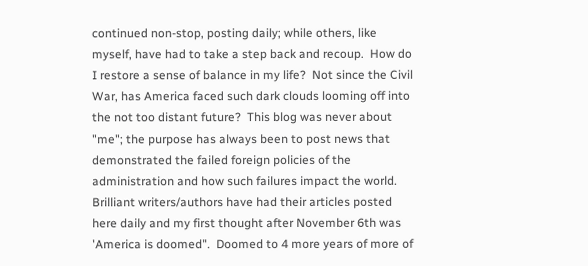continued non-stop, posting daily; while others, like myself, have had to take a step back and recoup.  How do I restore a sense of balance in my life?  Not since the Civil War, has America faced such dark clouds looming off into the not too distant future?  This blog was never about "me"; the purpose has always been to post news that demonstrated the failed foreign policies of the administration and how such failures impact the world.  Brilliant writers/authors have had their articles posted here daily and my first thought after November 6th was 'America is doomed".  Doomed to 4 more years of more of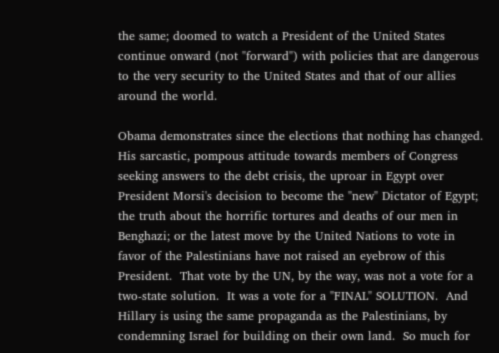the same; doomed to watch a President of the United States continue onward (not "forward") with policies that are dangerous to the very security to the United States and that of our allies around the world.

Obama demonstrates since the elections that nothing has changed.  His sarcastic, pompous attitude towards members of Congress seeking answers to the debt crisis, the uproar in Egypt over President Morsi's decision to become the "new" Dictator of Egypt; the truth about the horrific tortures and deaths of our men in Benghazi; or the latest move by the United Nations to vote in favor of the Palestinians have not raised an eyebrow of this President.  That vote by the UN, by the way, was not a vote for a two-state solution.  It was a vote for a "FINAL" SOLUTION.  And Hillary is using the same propaganda as the Palestinians, by condemning Israel for building on their own land.  So much for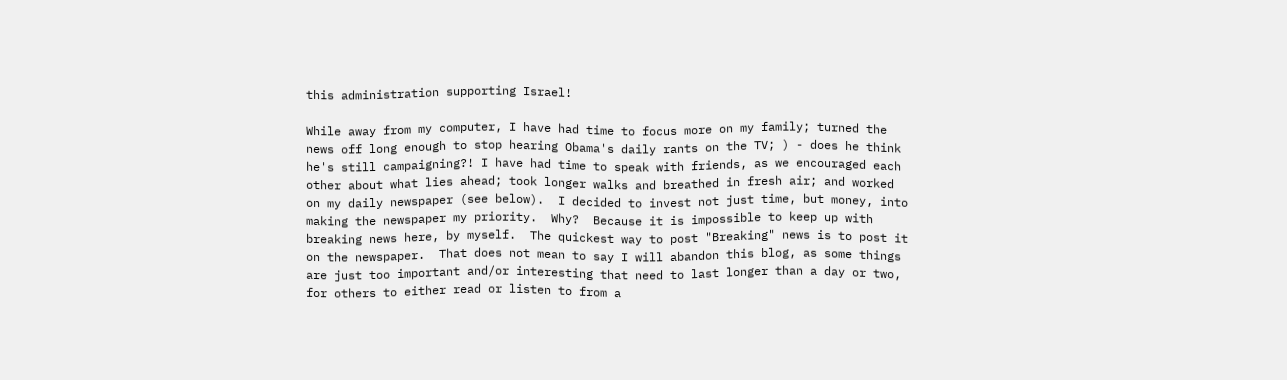this administration supporting Israel!

While away from my computer, I have had time to focus more on my family; turned the news off long enough to stop hearing Obama's daily rants on the TV; ) - does he think he's still campaigning?! I have had time to speak with friends, as we encouraged each other about what lies ahead; took longer walks and breathed in fresh air; and worked on my daily newspaper (see below).  I decided to invest not just time, but money, into making the newspaper my priority.  Why?  Because it is impossible to keep up with breaking news here, by myself.  The quickest way to post "Breaking" news is to post it on the newspaper.  That does not mean to say I will abandon this blog, as some things are just too important and/or interesting that need to last longer than a day or two, for others to either read or listen to from a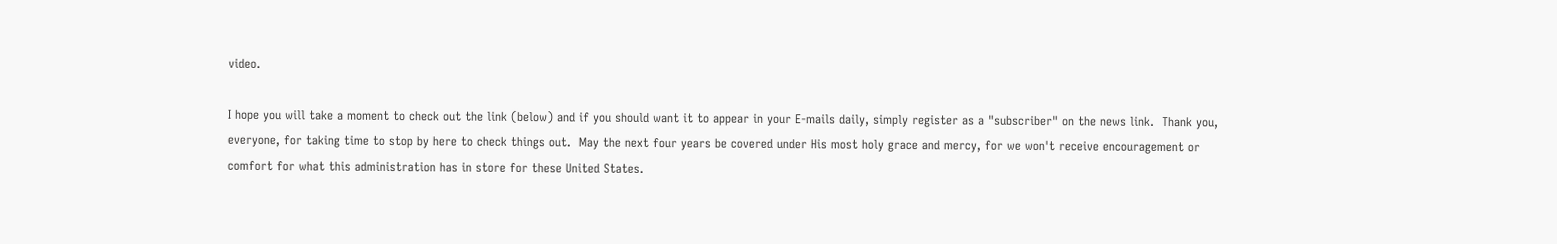video.

I hope you will take a moment to check out the link (below) and if you should want it to appear in your E-mails daily, simply register as a "subscriber" on the news link.  Thank you, everyone, for taking time to stop by here to check things out.  May the next four years be covered under His most holy grace and mercy, for we won't receive encouragement or comfort for what this administration has in store for these United States.